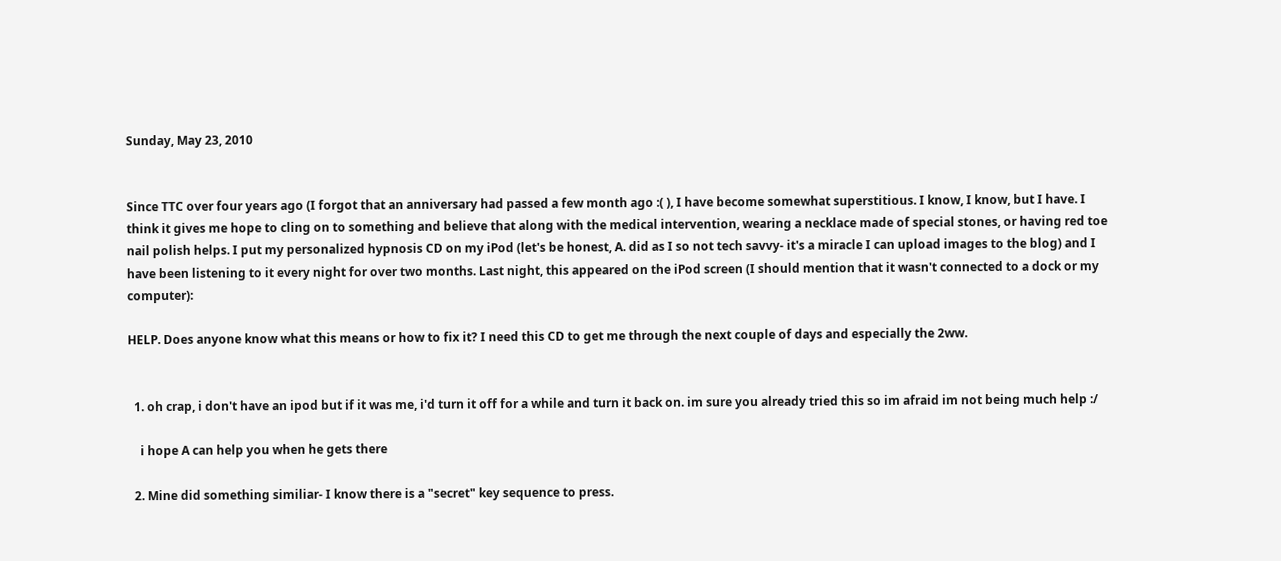Sunday, May 23, 2010


Since TTC over four years ago (I forgot that an anniversary had passed a few month ago :( ), I have become somewhat superstitious. I know, I know, but I have. I think it gives me hope to cling on to something and believe that along with the medical intervention, wearing a necklace made of special stones, or having red toe nail polish helps. I put my personalized hypnosis CD on my iPod (let's be honest, A. did as I so not tech savvy- it's a miracle I can upload images to the blog) and I have been listening to it every night for over two months. Last night, this appeared on the iPod screen (I should mention that it wasn't connected to a dock or my computer):

HELP. Does anyone know what this means or how to fix it? I need this CD to get me through the next couple of days and especially the 2ww.


  1. oh crap, i don't have an ipod but if it was me, i'd turn it off for a while and turn it back on. im sure you already tried this so im afraid im not being much help :/

    i hope A can help you when he gets there

  2. Mine did something similiar- I know there is a "secret" key sequence to press.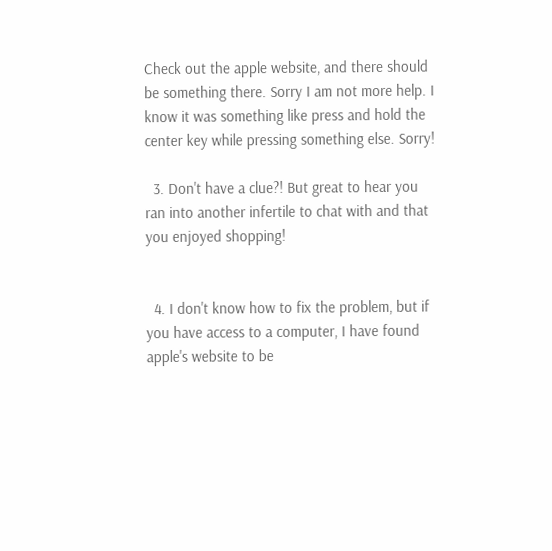Check out the apple website, and there should be something there. Sorry I am not more help. I know it was something like press and hold the center key while pressing something else. Sorry!

  3. Don't have a clue?! But great to hear you ran into another infertile to chat with and that you enjoyed shopping!


  4. I don't know how to fix the problem, but if you have access to a computer, I have found apple's website to be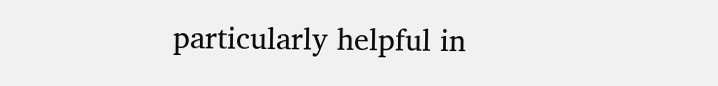particularly helpful in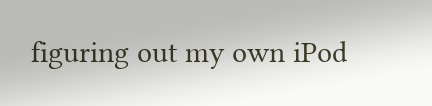figuring out my own iPod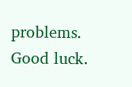problems. Good luck.